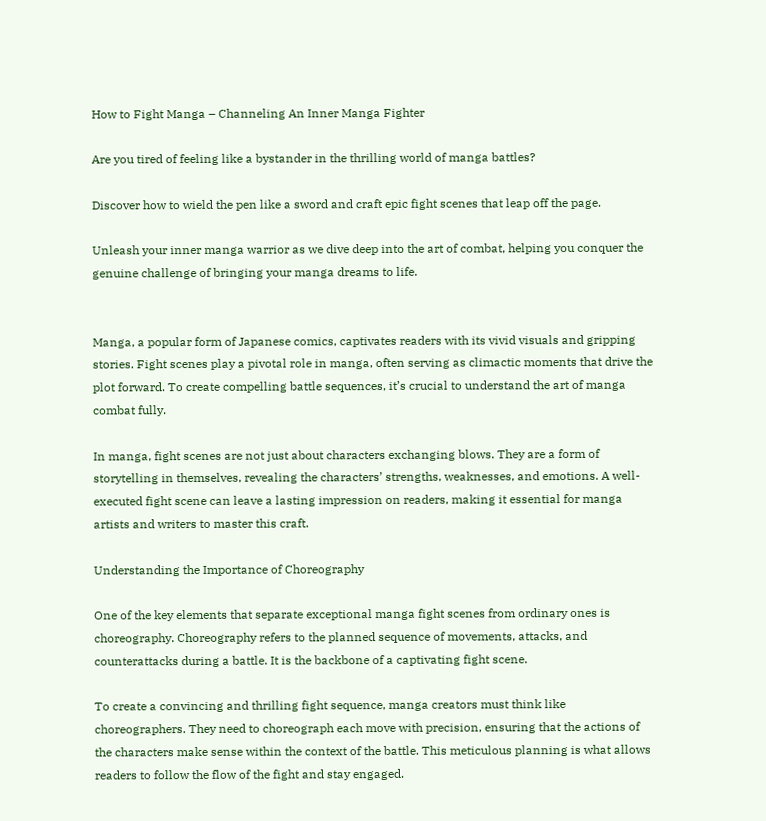How to Fight Manga – Channeling An Inner Manga Fighter

Are you tired of feeling like a bystander in the thrilling world of manga battles?

Discover how to wield the pen like a sword and craft epic fight scenes that leap off the page.

Unleash your inner manga warrior as we dive deep into the art of combat, helping you conquer the genuine challenge of bringing your manga dreams to life.


Manga, a popular form of Japanese comics, captivates readers with its vivid visuals and gripping stories. Fight scenes play a pivotal role in manga, often serving as climactic moments that drive the plot forward. To create compelling battle sequences, it’s crucial to understand the art of manga combat fully.

In manga, fight scenes are not just about characters exchanging blows. They are a form of storytelling in themselves, revealing the characters’ strengths, weaknesses, and emotions. A well-executed fight scene can leave a lasting impression on readers, making it essential for manga artists and writers to master this craft.

Understanding the Importance of Choreography

One of the key elements that separate exceptional manga fight scenes from ordinary ones is choreography. Choreography refers to the planned sequence of movements, attacks, and counterattacks during a battle. It is the backbone of a captivating fight scene.

To create a convincing and thrilling fight sequence, manga creators must think like choreographers. They need to choreograph each move with precision, ensuring that the actions of the characters make sense within the context of the battle. This meticulous planning is what allows readers to follow the flow of the fight and stay engaged.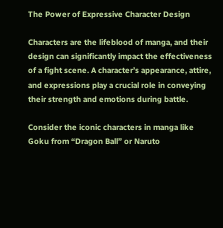The Power of Expressive Character Design

Characters are the lifeblood of manga, and their design can significantly impact the effectiveness of a fight scene. A character’s appearance, attire, and expressions play a crucial role in conveying their strength and emotions during battle.

Consider the iconic characters in manga like Goku from “Dragon Ball” or Naruto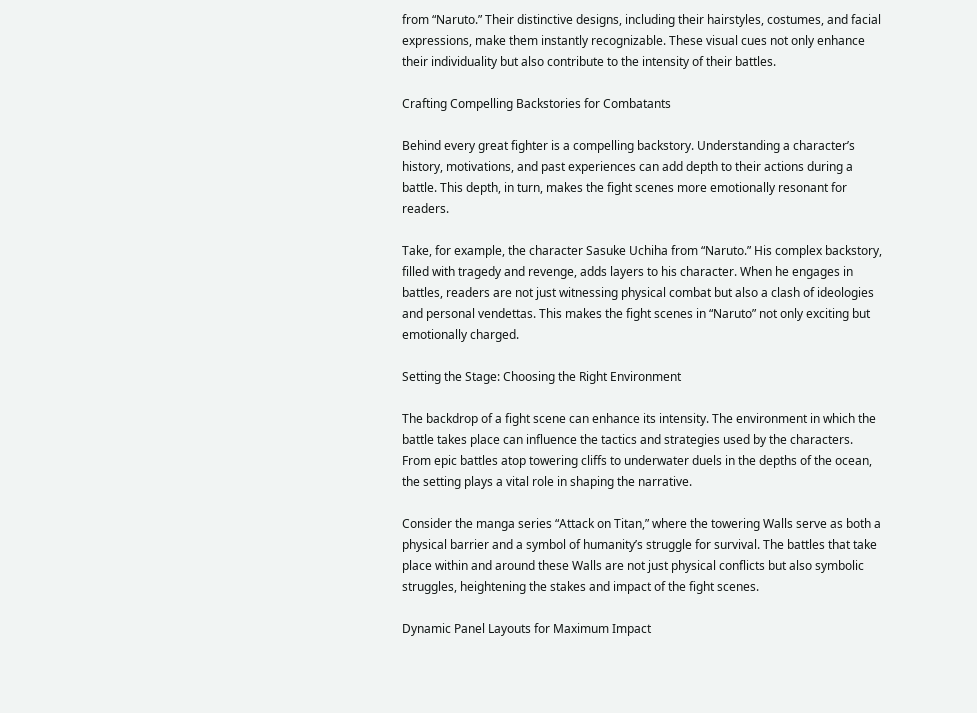from “Naruto.” Their distinctive designs, including their hairstyles, costumes, and facial expressions, make them instantly recognizable. These visual cues not only enhance their individuality but also contribute to the intensity of their battles.

Crafting Compelling Backstories for Combatants

Behind every great fighter is a compelling backstory. Understanding a character’s history, motivations, and past experiences can add depth to their actions during a battle. This depth, in turn, makes the fight scenes more emotionally resonant for readers.

Take, for example, the character Sasuke Uchiha from “Naruto.” His complex backstory, filled with tragedy and revenge, adds layers to his character. When he engages in battles, readers are not just witnessing physical combat but also a clash of ideologies and personal vendettas. This makes the fight scenes in “Naruto” not only exciting but emotionally charged.

Setting the Stage: Choosing the Right Environment

The backdrop of a fight scene can enhance its intensity. The environment in which the battle takes place can influence the tactics and strategies used by the characters. From epic battles atop towering cliffs to underwater duels in the depths of the ocean, the setting plays a vital role in shaping the narrative.

Consider the manga series “Attack on Titan,” where the towering Walls serve as both a physical barrier and a symbol of humanity’s struggle for survival. The battles that take place within and around these Walls are not just physical conflicts but also symbolic struggles, heightening the stakes and impact of the fight scenes.

Dynamic Panel Layouts for Maximum Impact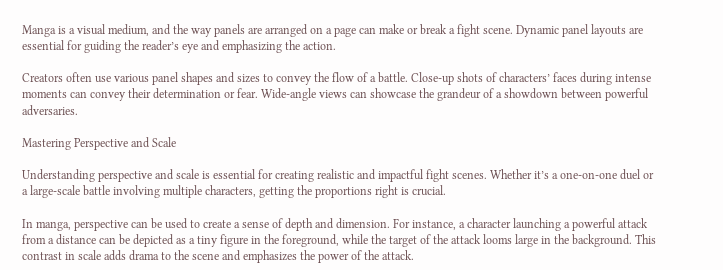Manga is a visual medium, and the way panels are arranged on a page can make or break a fight scene. Dynamic panel layouts are essential for guiding the reader’s eye and emphasizing the action.

Creators often use various panel shapes and sizes to convey the flow of a battle. Close-up shots of characters’ faces during intense moments can convey their determination or fear. Wide-angle views can showcase the grandeur of a showdown between powerful adversaries.

Mastering Perspective and Scale

Understanding perspective and scale is essential for creating realistic and impactful fight scenes. Whether it’s a one-on-one duel or a large-scale battle involving multiple characters, getting the proportions right is crucial.

In manga, perspective can be used to create a sense of depth and dimension. For instance, a character launching a powerful attack from a distance can be depicted as a tiny figure in the foreground, while the target of the attack looms large in the background. This contrast in scale adds drama to the scene and emphasizes the power of the attack.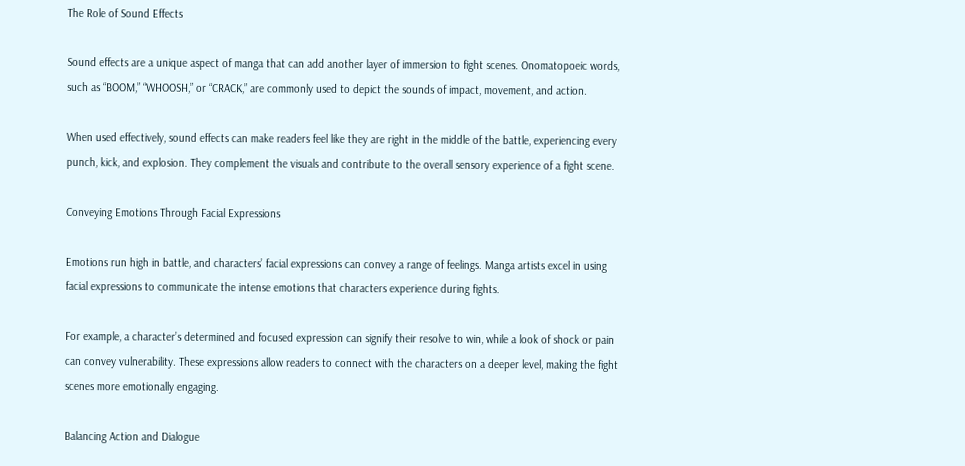The Role of Sound Effects

Sound effects are a unique aspect of manga that can add another layer of immersion to fight scenes. Onomatopoeic words, such as “BOOM,” “WHOOSH,” or “CRACK,” are commonly used to depict the sounds of impact, movement, and action.

When used effectively, sound effects can make readers feel like they are right in the middle of the battle, experiencing every punch, kick, and explosion. They complement the visuals and contribute to the overall sensory experience of a fight scene.

Conveying Emotions Through Facial Expressions

Emotions run high in battle, and characters’ facial expressions can convey a range of feelings. Manga artists excel in using facial expressions to communicate the intense emotions that characters experience during fights.

For example, a character’s determined and focused expression can signify their resolve to win, while a look of shock or pain can convey vulnerability. These expressions allow readers to connect with the characters on a deeper level, making the fight scenes more emotionally engaging.

Balancing Action and Dialogue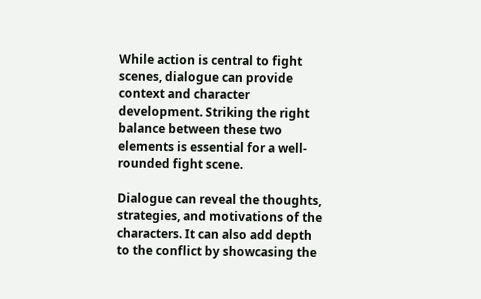While action is central to fight scenes, dialogue can provide context and character development. Striking the right balance between these two elements is essential for a well-rounded fight scene.

Dialogue can reveal the thoughts, strategies, and motivations of the characters. It can also add depth to the conflict by showcasing the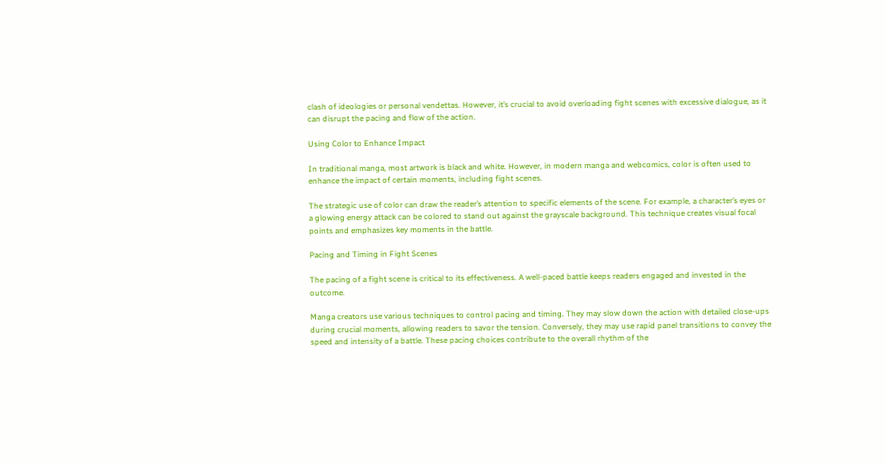clash of ideologies or personal vendettas. However, it’s crucial to avoid overloading fight scenes with excessive dialogue, as it can disrupt the pacing and flow of the action.

Using Color to Enhance Impact

In traditional manga, most artwork is black and white. However, in modern manga and webcomics, color is often used to enhance the impact of certain moments, including fight scenes.

The strategic use of color can draw the reader’s attention to specific elements of the scene. For example, a character’s eyes or a glowing energy attack can be colored to stand out against the grayscale background. This technique creates visual focal points and emphasizes key moments in the battle.

Pacing and Timing in Fight Scenes

The pacing of a fight scene is critical to its effectiveness. A well-paced battle keeps readers engaged and invested in the outcome.

Manga creators use various techniques to control pacing and timing. They may slow down the action with detailed close-ups during crucial moments, allowing readers to savor the tension. Conversely, they may use rapid panel transitions to convey the speed and intensity of a battle. These pacing choices contribute to the overall rhythm of the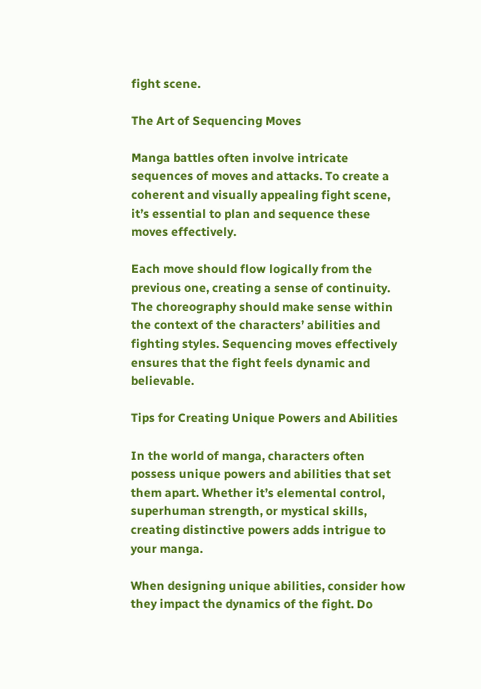fight scene.

The Art of Sequencing Moves

Manga battles often involve intricate sequences of moves and attacks. To create a coherent and visually appealing fight scene, it’s essential to plan and sequence these moves effectively.

Each move should flow logically from the previous one, creating a sense of continuity. The choreography should make sense within the context of the characters’ abilities and fighting styles. Sequencing moves effectively ensures that the fight feels dynamic and believable.

Tips for Creating Unique Powers and Abilities

In the world of manga, characters often possess unique powers and abilities that set them apart. Whether it’s elemental control, superhuman strength, or mystical skills, creating distinctive powers adds intrigue to your manga.

When designing unique abilities, consider how they impact the dynamics of the fight. Do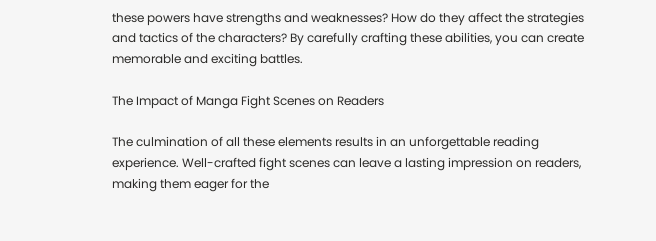these powers have strengths and weaknesses? How do they affect the strategies and tactics of the characters? By carefully crafting these abilities, you can create memorable and exciting battles.

The Impact of Manga Fight Scenes on Readers

The culmination of all these elements results in an unforgettable reading experience. Well-crafted fight scenes can leave a lasting impression on readers, making them eager for the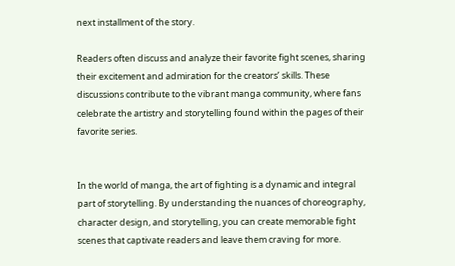next installment of the story.

Readers often discuss and analyze their favorite fight scenes, sharing their excitement and admiration for the creators’ skills. These discussions contribute to the vibrant manga community, where fans celebrate the artistry and storytelling found within the pages of their favorite series.


In the world of manga, the art of fighting is a dynamic and integral part of storytelling. By understanding the nuances of choreography, character design, and storytelling, you can create memorable fight scenes that captivate readers and leave them craving for more.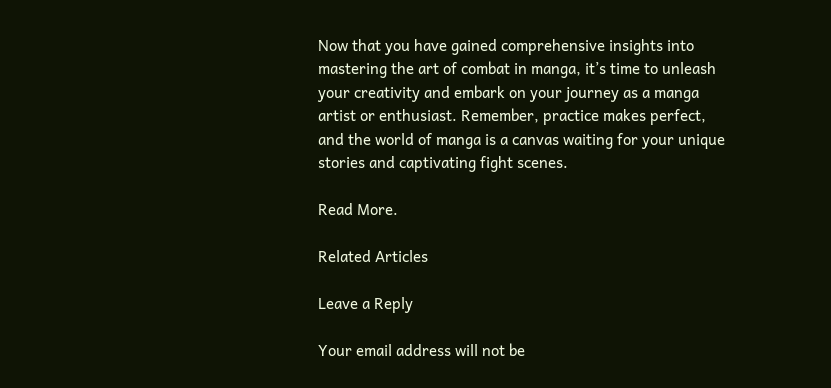Now that you have gained comprehensive insights into mastering the art of combat in manga, it’s time to unleash your creativity and embark on your journey as a manga artist or enthusiast. Remember, practice makes perfect, and the world of manga is a canvas waiting for your unique stories and captivating fight scenes.

Read More.

Related Articles

Leave a Reply

Your email address will not be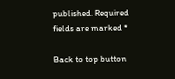published. Required fields are marked *

Back to top button